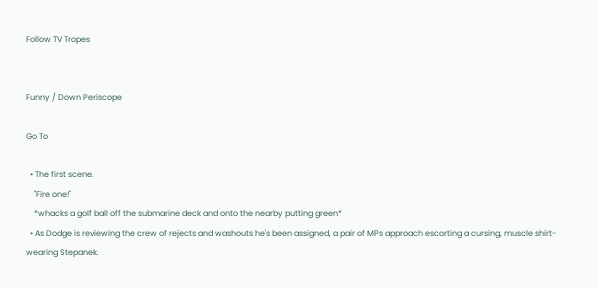Follow TV Tropes


Funny / Down Periscope

Go To

  • The first scene.
    "Fire one!"
    *whacks a golf ball off the submarine deck and onto the nearby putting green*
  • As Dodge is reviewing the crew of rejects and washouts he's been assigned, a pair of MPs approach escorting a cursing, muscle shirt-wearing Stepanek.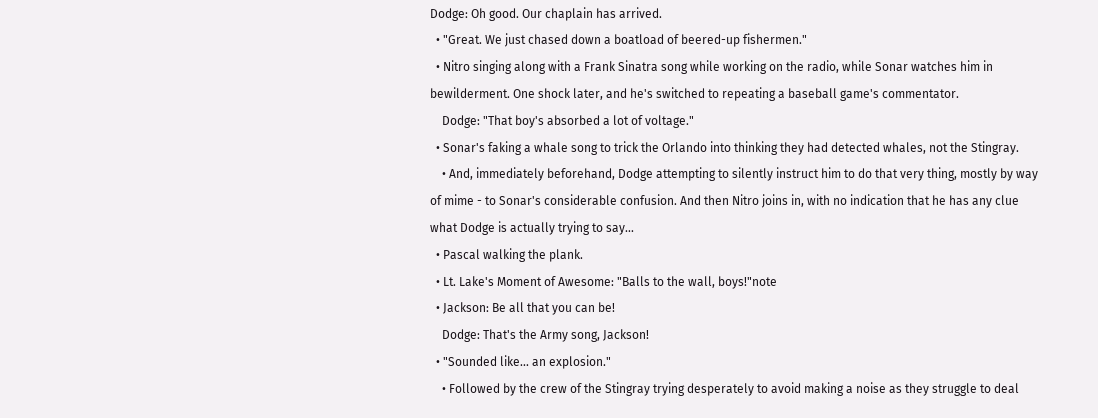Dodge: Oh good. Our chaplain has arrived.
  • "Great. We just chased down a boatload of beered-up fishermen."
  • Nitro singing along with a Frank Sinatra song while working on the radio, while Sonar watches him in bewilderment. One shock later, and he's switched to repeating a baseball game's commentator.
    Dodge: "That boy's absorbed a lot of voltage."
  • Sonar's faking a whale song to trick the Orlando into thinking they had detected whales, not the Stingray.
    • And, immediately beforehand, Dodge attempting to silently instruct him to do that very thing, mostly by way of mime - to Sonar's considerable confusion. And then Nitro joins in, with no indication that he has any clue what Dodge is actually trying to say...
  • Pascal walking the plank.
  • Lt. Lake's Moment of Awesome: "Balls to the wall, boys!"note
  • Jackson: Be all that you can be!
    Dodge: That's the Army song, Jackson!
  • "Sounded like... an explosion."
    • Followed by the crew of the Stingray trying desperately to avoid making a noise as they struggle to deal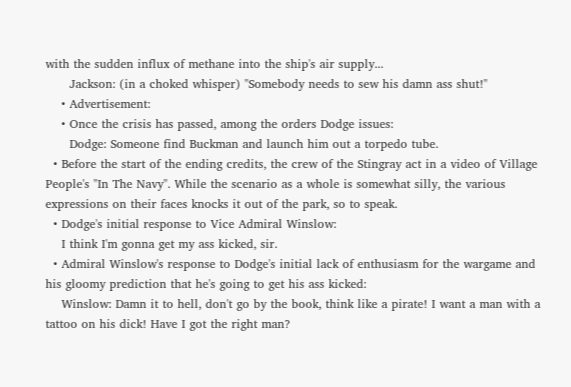with the sudden influx of methane into the ship's air supply...
      Jackson: (in a choked whisper) "Somebody needs to sew his damn ass shut!"
    • Advertisement:
    • Once the crisis has passed, among the orders Dodge issues:
      Dodge: Someone find Buckman and launch him out a torpedo tube.
  • Before the start of the ending credits, the crew of the Stingray act in a video of Village People's "In The Navy". While the scenario as a whole is somewhat silly, the various expressions on their faces knocks it out of the park, so to speak.
  • Dodge's initial response to Vice Admiral Winslow:
    I think I'm gonna get my ass kicked, sir.
  • Admiral Winslow's response to Dodge's initial lack of enthusiasm for the wargame and his gloomy prediction that he's going to get his ass kicked:
    Winslow: Damn it to hell, don't go by the book, think like a pirate! I want a man with a tattoo on his dick! Have I got the right man?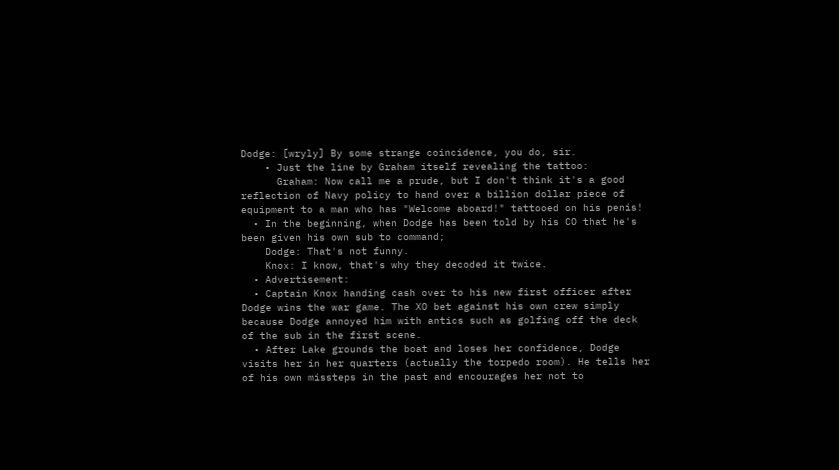Dodge: [wryly] By some strange coincidence, you do, sir.
    • Just the line by Graham itself revealing the tattoo:
      Graham: Now call me a prude, but I don't think it's a good reflection of Navy policy to hand over a billion dollar piece of equipment to a man who has "Welcome aboard!" tattooed on his penis!
  • In the beginning, when Dodge has been told by his CO that he's been given his own sub to command;
    Dodge: That's not funny.
    Knox: I know, that's why they decoded it twice.
  • Advertisement:
  • Captain Knox handing cash over to his new first officer after Dodge wins the war game. The XO bet against his own crew simply because Dodge annoyed him with antics such as golfing off the deck of the sub in the first scene.
  • After Lake grounds the boat and loses her confidence, Dodge visits her in her quarters (actually the torpedo room). He tells her of his own missteps in the past and encourages her not to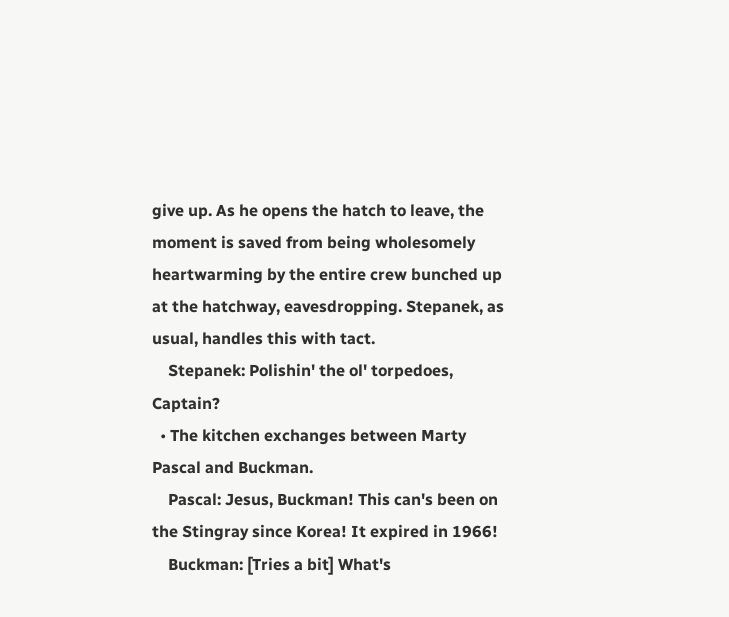give up. As he opens the hatch to leave, the moment is saved from being wholesomely heartwarming by the entire crew bunched up at the hatchway, eavesdropping. Stepanek, as usual, handles this with tact.
    Stepanek: Polishin' the ol' torpedoes, Captain?
  • The kitchen exchanges between Marty Pascal and Buckman.
    Pascal: Jesus, Buckman! This can's been on the Stingray since Korea! It expired in 1966!
    Buckman: [Tries a bit] What's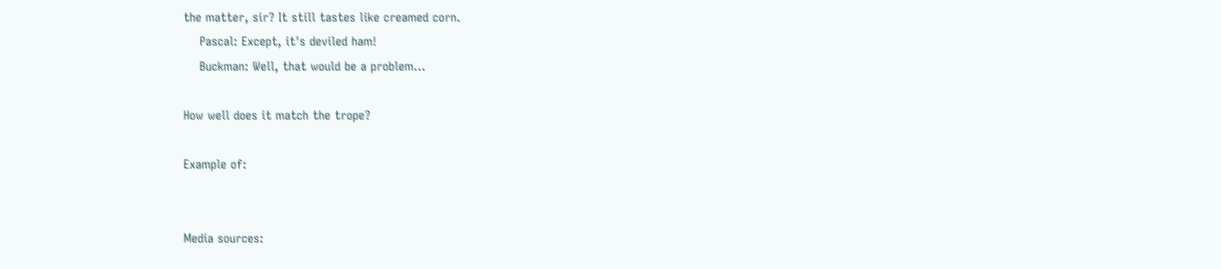the matter, sir? It still tastes like creamed corn.
    Pascal: Except, it's deviled ham!
    Buckman: Well, that would be a problem...

How well does it match the trope?

Example of:


Media sources: